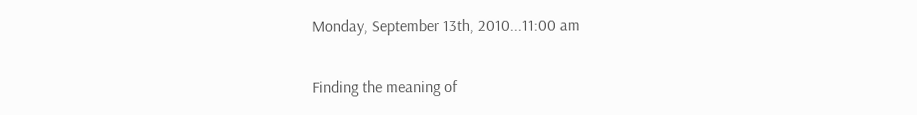Monday, September 13th, 2010...11:00 am

Finding the meaning of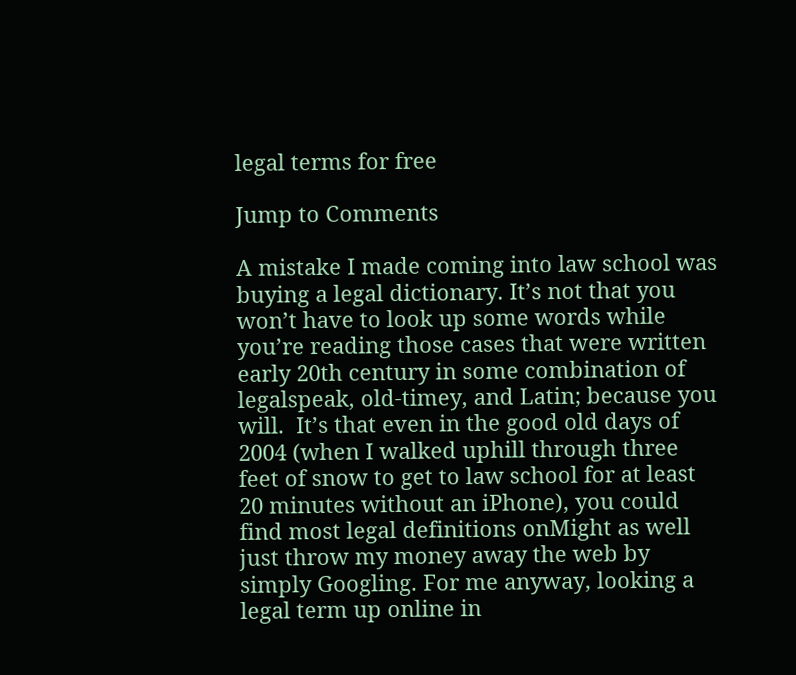legal terms for free

Jump to Comments

A mistake I made coming into law school was buying a legal dictionary. It’s not that you won’t have to look up some words while you’re reading those cases that were written early 20th century in some combination of legalspeak, old-timey, and Latin; because you will.  It’s that even in the good old days of 2004 (when I walked uphill through three feet of snow to get to law school for at least 20 minutes without an iPhone), you could find most legal definitions onMight as well just throw my money away the web by simply Googling. For me anyway, looking a legal term up online in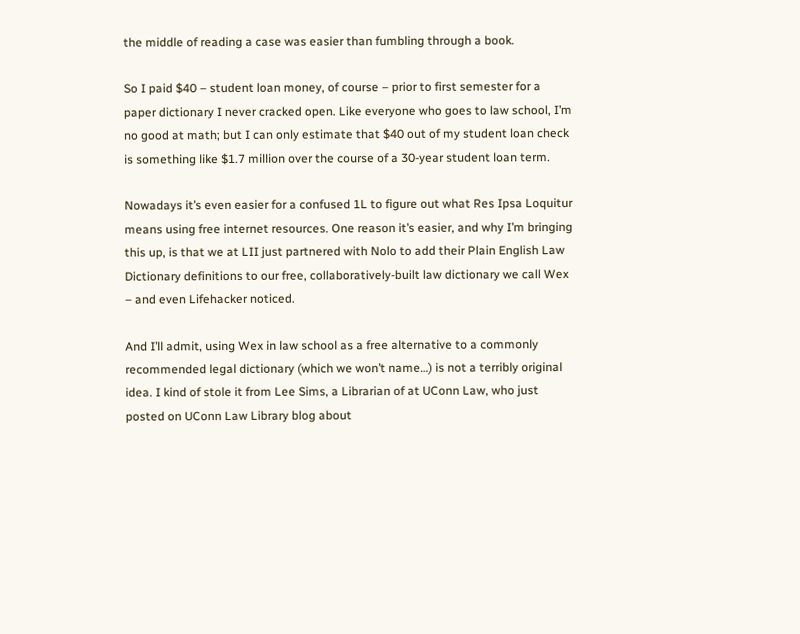the middle of reading a case was easier than fumbling through a book.

So I paid $40 – student loan money, of course – prior to first semester for a paper dictionary I never cracked open. Like everyone who goes to law school, I’m no good at math; but I can only estimate that $40 out of my student loan check is something like $1.7 million over the course of a 30-year student loan term.

Nowadays it’s even easier for a confused 1L to figure out what Res Ipsa Loquitur means using free internet resources. One reason it’s easier, and why I’m bringing this up, is that we at LII just partnered with Nolo to add their Plain English Law Dictionary definitions to our free, collaboratively-built law dictionary we call Wex – and even Lifehacker noticed.

And I’ll admit, using Wex in law school as a free alternative to a commonly recommended legal dictionary (which we won’t name…) is not a terribly original idea. I kind of stole it from Lee Sims, a Librarian of at UConn Law, who just posted on UConn Law Library blog about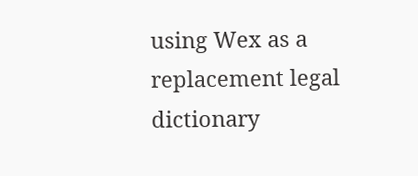using Wex as a replacement legal dictionary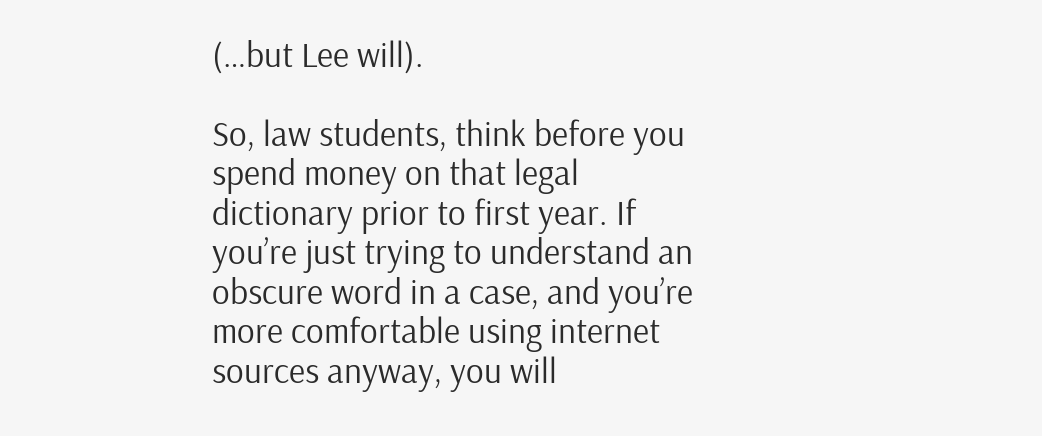(…but Lee will).

So, law students, think before you spend money on that legal dictionary prior to first year. If you’re just trying to understand an obscure word in a case, and you’re more comfortable using internet sources anyway, you will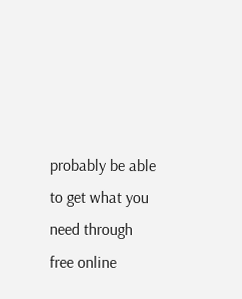probably be able to get what you need through free online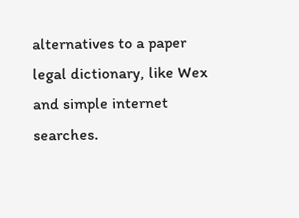alternatives to a paper legal dictionary, like Wex and simple internet searches.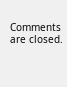Comments are closed.